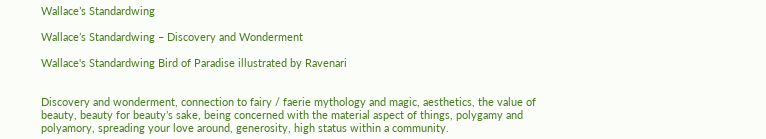Wallace’s Standardwing

Wallace’s Standardwing – Discovery and Wonderment

Wallace's Standardwing Bird of Paradise illustrated by Ravenari


Discovery and wonderment, connection to fairy / faerie mythology and magic, aesthetics, the value of beauty, beauty for beauty’s sake, being concerned with the material aspect of things, polygamy and polyamory, spreading your love around, generosity, high status within a community.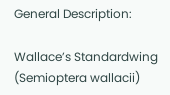General Description:

Wallace’s Standardwing (Semioptera wallacii)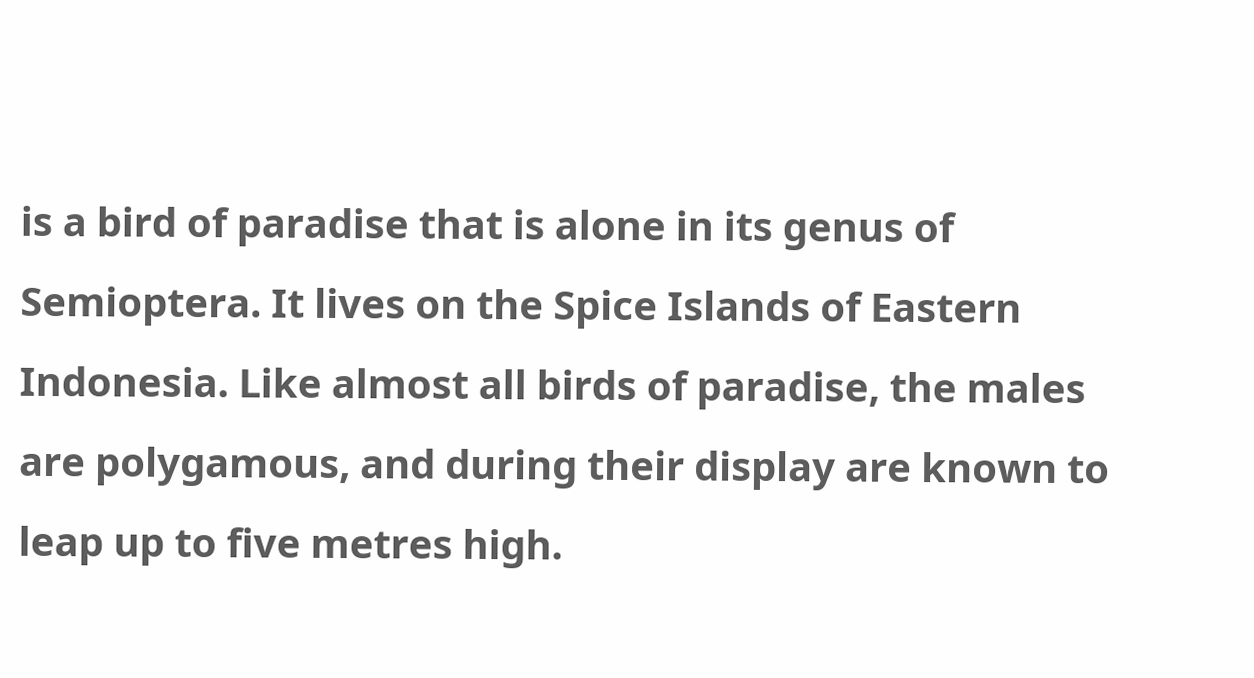is a bird of paradise that is alone in its genus of Semioptera. It lives on the Spice Islands of Eastern Indonesia. Like almost all birds of paradise, the males are polygamous, and during their display are known to leap up to five metres high.